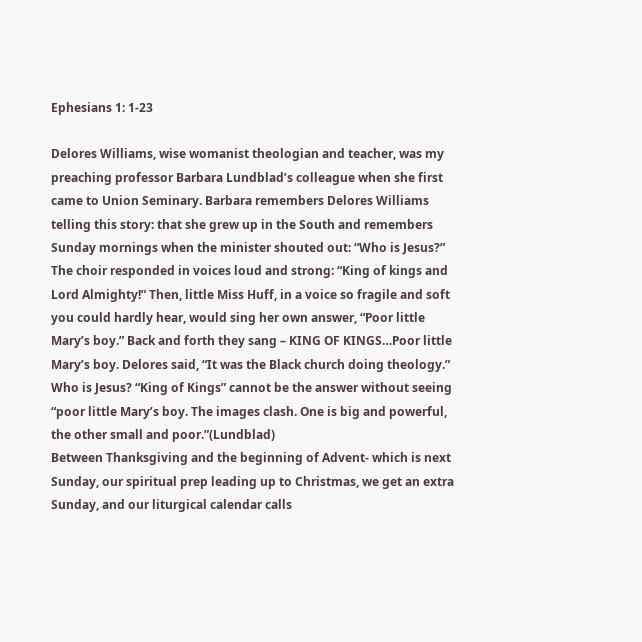Ephesians 1: 1-23

Delores Williams, wise womanist theologian and teacher, was my preaching professor Barbara Lundblad’s colleague when she first came to Union Seminary. Barbara remembers Delores Williams telling this story: that she grew up in the South and remembers Sunday mornings when the minister shouted out: “Who is Jesus?” The choir responded in voices loud and strong: “King of kings and Lord Almighty!” Then, little Miss Huff, in a voice so fragile and soft you could hardly hear, would sing her own answer, “Poor little Mary’s boy.” Back and forth they sang – KING OF KINGS…Poor little Mary’s boy. Delores said, “It was the Black church doing theology.” Who is Jesus? “King of Kings” cannot be the answer without seeing “poor little Mary’s boy. The images clash. One is big and powerful, the other small and poor.”(Lundblad)
Between Thanksgiving and the beginning of Advent- which is next Sunday, our spiritual prep leading up to Christmas, we get an extra Sunday, and our liturgical calendar calls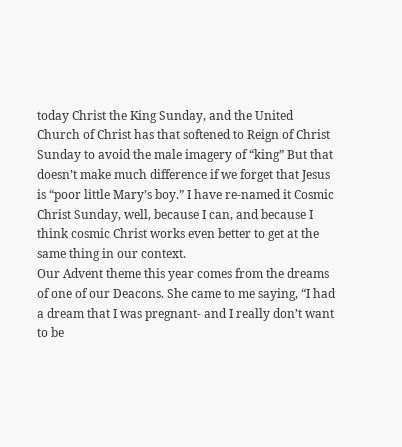today Christ the King Sunday, and the United Church of Christ has that softened to Reign of Christ Sunday to avoid the male imagery of “king” But that doesn’t make much difference if we forget that Jesus is “poor little Mary’s boy.” I have re-named it Cosmic Christ Sunday, well, because I can, and because I think cosmic Christ works even better to get at the same thing in our context.
Our Advent theme this year comes from the dreams of one of our Deacons. She came to me saying, “I had a dream that I was pregnant- and I really don’t want to be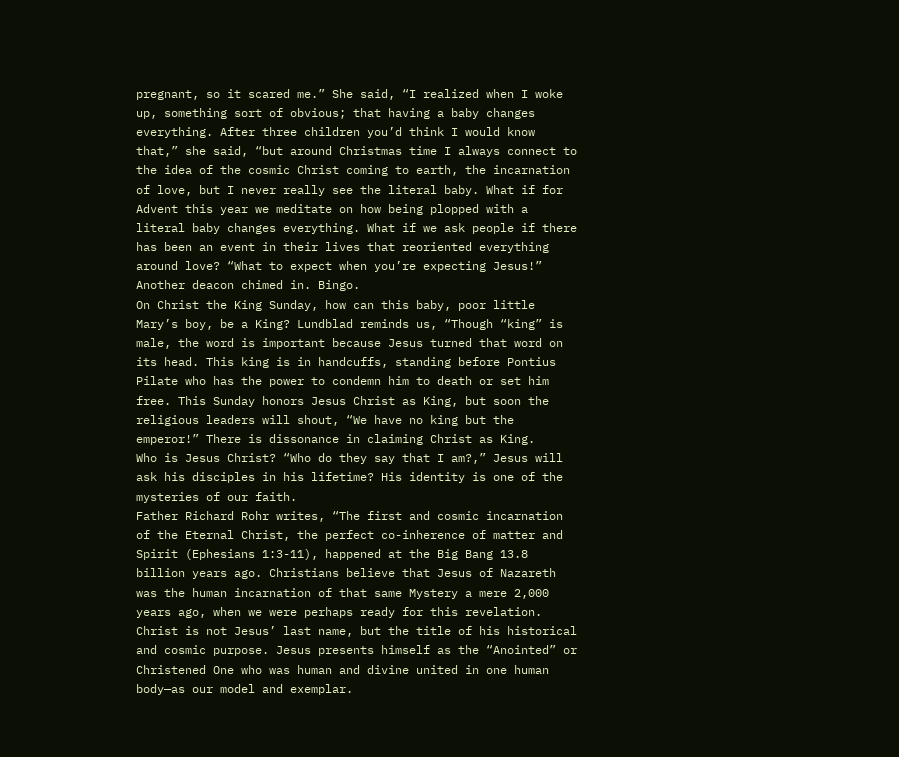pregnant, so it scared me.” She said, “I realized when I woke up, something sort of obvious; that having a baby changes everything. After three children you’d think I would know that,” she said, “but around Christmas time I always connect to the idea of the cosmic Christ coming to earth, the incarnation of love, but I never really see the literal baby. What if for Advent this year we meditate on how being plopped with a literal baby changes everything. What if we ask people if there has been an event in their lives that reoriented everything around love? “What to expect when you’re expecting Jesus!” Another deacon chimed in. Bingo.
On Christ the King Sunday, how can this baby, poor little Mary’s boy, be a King? Lundblad reminds us, “Though “king” is male, the word is important because Jesus turned that word on its head. This king is in handcuffs, standing before Pontius Pilate who has the power to condemn him to death or set him free. This Sunday honors Jesus Christ as King, but soon the religious leaders will shout, “We have no king but the emperor!” There is dissonance in claiming Christ as King.
Who is Jesus Christ? “Who do they say that I am?,” Jesus will ask his disciples in his lifetime? His identity is one of the mysteries of our faith.
Father Richard Rohr writes, “The first and cosmic incarnation of the Eternal Christ, the perfect co-inherence of matter and Spirit (Ephesians 1:3-11), happened at the Big Bang 13.8 billion years ago. Christians believe that Jesus of Nazareth was the human incarnation of that same Mystery a mere 2,000 years ago, when we were perhaps ready for this revelation. Christ is not Jesus’ last name, but the title of his historical and cosmic purpose. Jesus presents himself as the “Anointed” or Christened One who was human and divine united in one human body—as our model and exemplar.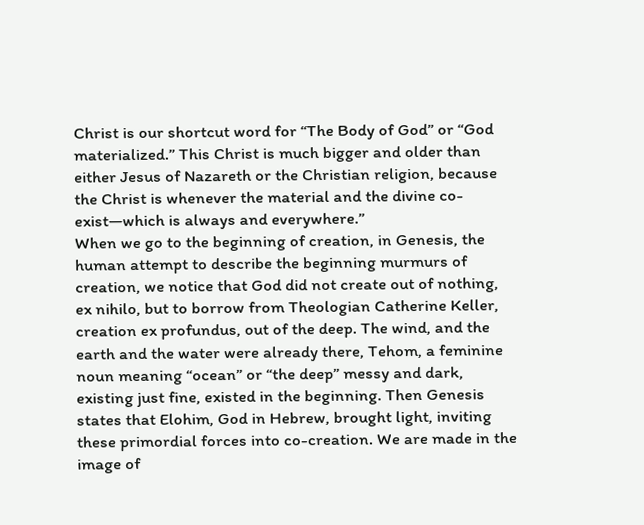Christ is our shortcut word for “The Body of God” or “God materialized.” This Christ is much bigger and older than either Jesus of Nazareth or the Christian religion, because the Christ is whenever the material and the divine co-exist—which is always and everywhere.”
When we go to the beginning of creation, in Genesis, the human attempt to describe the beginning murmurs of creation, we notice that God did not create out of nothing, ex nihilo, but to borrow from Theologian Catherine Keller, creation ex profundus, out of the deep. The wind, and the earth and the water were already there, Tehom, a feminine noun meaning “ocean” or “the deep” messy and dark, existing just fine, existed in the beginning. Then Genesis states that Elohim, God in Hebrew, brought light, inviting these primordial forces into co-creation. We are made in the image of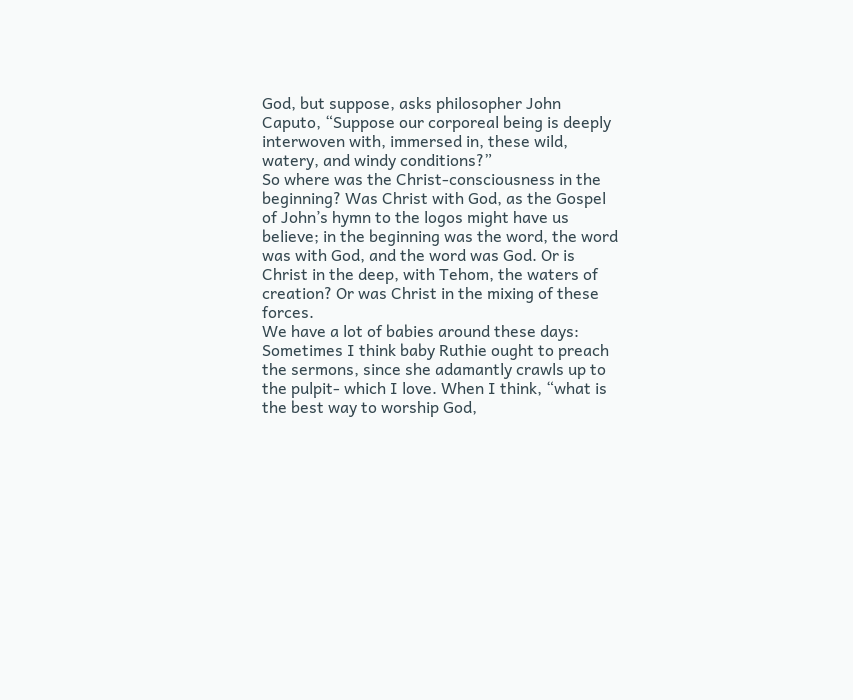God, but suppose, asks philosopher John Caputo, “Suppose our corporeal being is deeply interwoven with, immersed in, these wild, watery, and windy conditions?”
So where was the Christ-consciousness in the beginning? Was Christ with God, as the Gospel of John’s hymn to the logos might have us believe; in the beginning was the word, the word was with God, and the word was God. Or is Christ in the deep, with Tehom, the waters of creation? Or was Christ in the mixing of these forces.
We have a lot of babies around these days: Sometimes I think baby Ruthie ought to preach the sermons, since she adamantly crawls up to the pulpit- which I love. When I think, “what is the best way to worship God,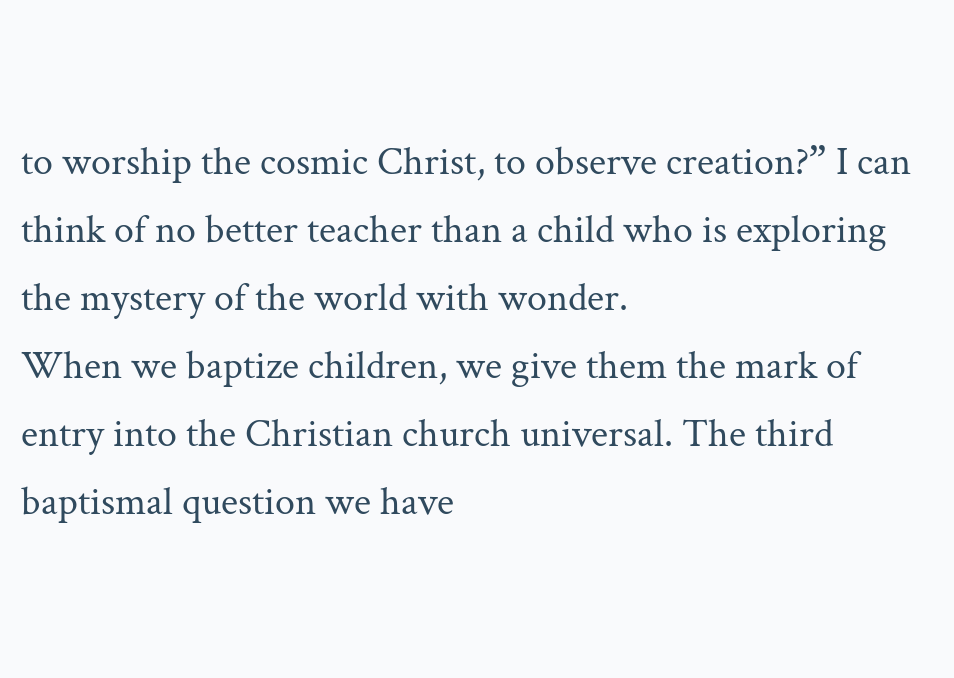to worship the cosmic Christ, to observe creation?” I can think of no better teacher than a child who is exploring the mystery of the world with wonder.
When we baptize children, we give them the mark of entry into the Christian church universal. The third baptismal question we have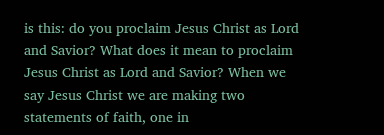is this: do you proclaim Jesus Christ as Lord and Savior? What does it mean to proclaim Jesus Christ as Lord and Savior? When we say Jesus Christ we are making two statements of faith, one in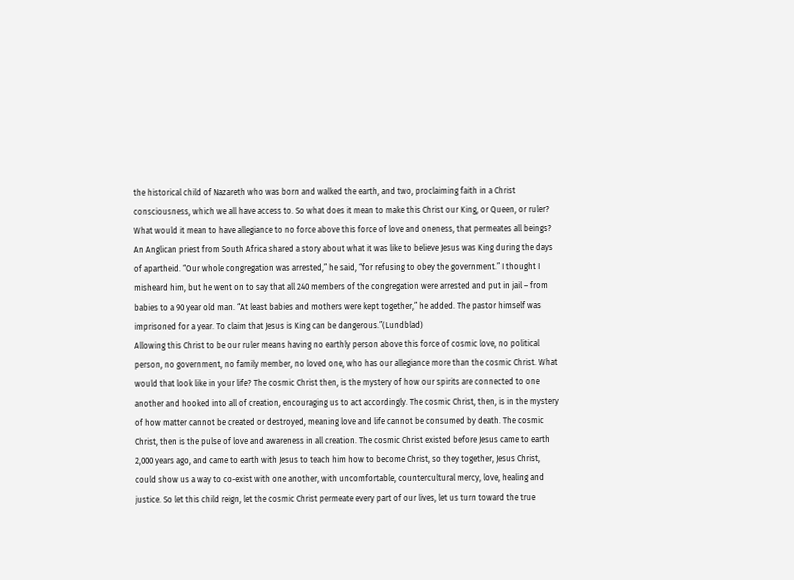the historical child of Nazareth who was born and walked the earth, and two, proclaiming faith in a Christ consciousness, which we all have access to. So what does it mean to make this Christ our King, or Queen, or ruler? What would it mean to have allegiance to no force above this force of love and oneness, that permeates all beings?
An Anglican priest from South Africa shared a story about what it was like to believe Jesus was King during the days of apartheid. “Our whole congregation was arrested,” he said, “for refusing to obey the government.” I thought I misheard him, but he went on to say that all 240 members of the congregation were arrested and put in jail – from babies to a 90 year old man. “At least babies and mothers were kept together,” he added. The pastor himself was imprisoned for a year. To claim that Jesus is King can be dangerous.”(Lundblad)
Allowing this Christ to be our ruler means having no earthly person above this force of cosmic love, no political person, no government, no family member, no loved one, who has our allegiance more than the cosmic Christ. What would that look like in your life? The cosmic Christ then, is the mystery of how our spirits are connected to one another and hooked into all of creation, encouraging us to act accordingly. The cosmic Christ, then, is in the mystery of how matter cannot be created or destroyed, meaning love and life cannot be consumed by death. The cosmic Christ, then is the pulse of love and awareness in all creation. The cosmic Christ existed before Jesus came to earth 2,000 years ago, and came to earth with Jesus to teach him how to become Christ, so they together, Jesus Christ, could show us a way to co-exist with one another, with uncomfortable, countercultural mercy, love, healing and justice. So let this child reign, let the cosmic Christ permeate every part of our lives, let us turn toward the true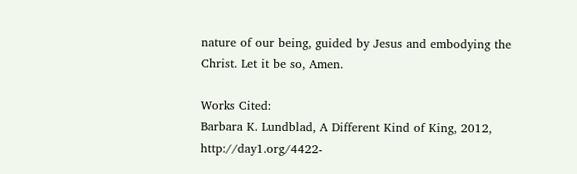nature of our being, guided by Jesus and embodying the Christ. Let it be so, Amen.

Works Cited:
Barbara K. Lundblad, A Different Kind of King, 2012, http://day1.org/4422-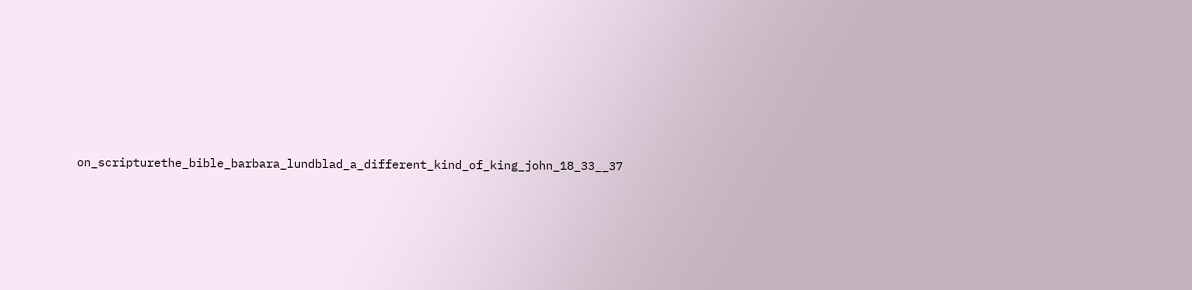on_scripturethe_bible_barbara_lundblad_a_different_kind_of_king_john_18_33__37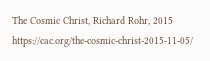The Cosmic Christ, Richard Rohr, 2015 https://cac.org/the-cosmic-christ-2015-11-05/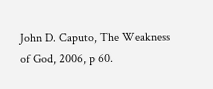John D. Caputo, The Weakness of God, 2006, p 60.